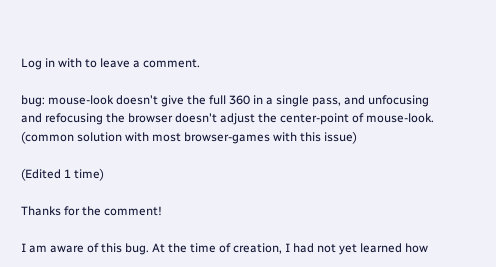Log in with to leave a comment.

bug: mouse-look doesn't give the full 360 in a single pass, and unfocusing and refocusing the browser doesn't adjust the center-point of mouse-look. (common solution with most browser-games with this issue)

(Edited 1 time)

Thanks for the comment!

I am aware of this bug. At the time of creation, I had not yet learned how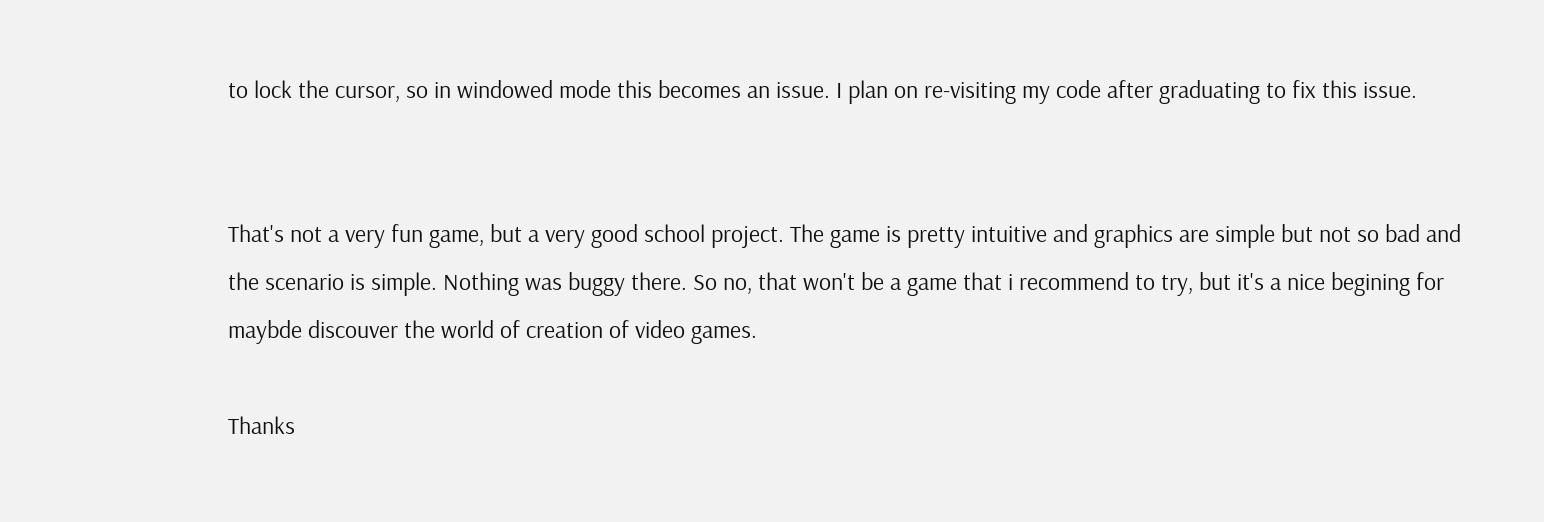to lock the cursor, so in windowed mode this becomes an issue. I plan on re-visiting my code after graduating to fix this issue.


That's not a very fun game, but a very good school project. The game is pretty intuitive and graphics are simple but not so bad and the scenario is simple. Nothing was buggy there. So no, that won't be a game that i recommend to try, but it's a nice begining for maybde discouver the world of creation of video games.

Thanks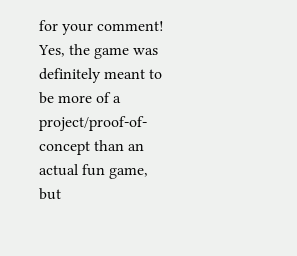for your comment! Yes, the game was definitely meant to be more of a project/proof-of-concept than an actual fun game, but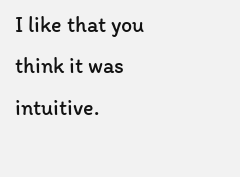I like that you think it was intuitive.